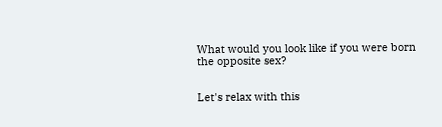What would you look like if you were born the opposite sex?


Let's relax with this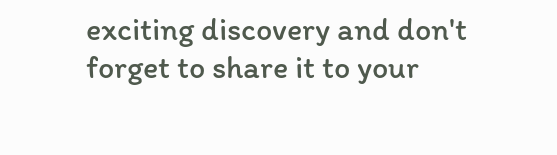exciting discovery and don't forget to share it to your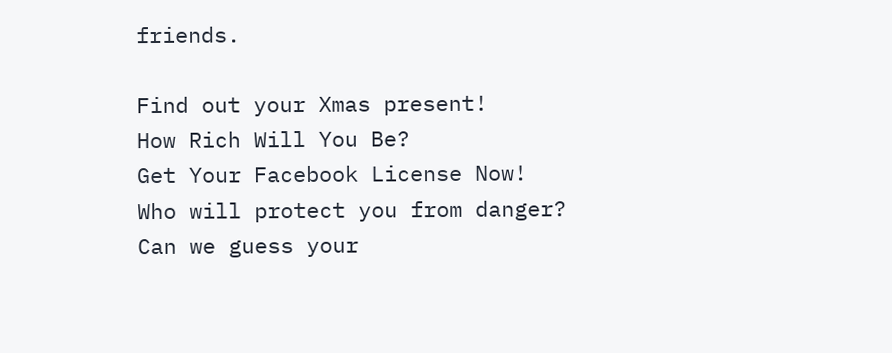friends.

Find out your Xmas present!
How Rich Will You Be?
Get Your Facebook License Now!
Who will protect you from danger?
Can we guess your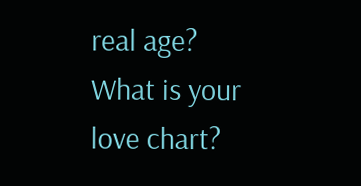real age?
What is your love chart?